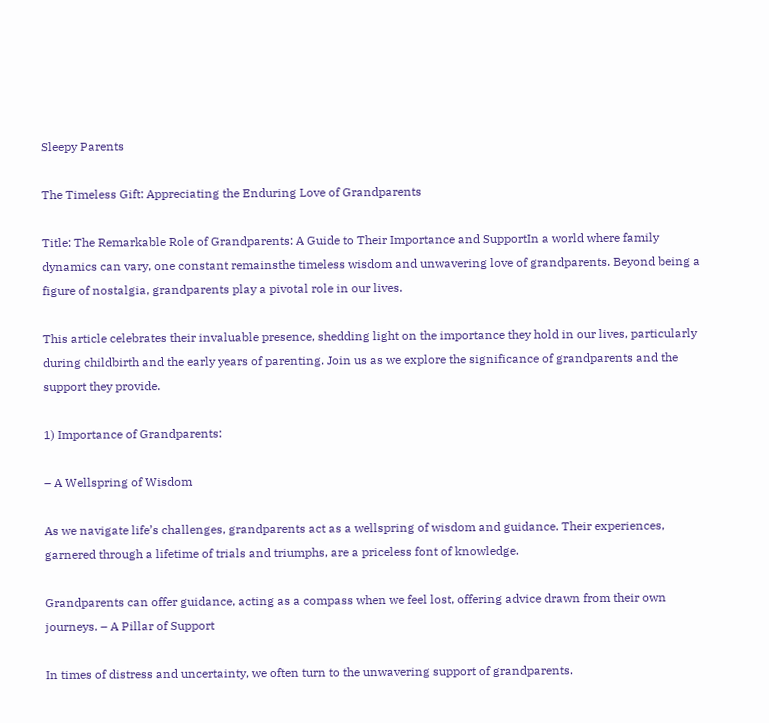Sleepy Parents

The Timeless Gift: Appreciating the Enduring Love of Grandparents

Title: The Remarkable Role of Grandparents: A Guide to Their Importance and SupportIn a world where family dynamics can vary, one constant remainsthe timeless wisdom and unwavering love of grandparents. Beyond being a figure of nostalgia, grandparents play a pivotal role in our lives.

This article celebrates their invaluable presence, shedding light on the importance they hold in our lives, particularly during childbirth and the early years of parenting. Join us as we explore the significance of grandparents and the support they provide.

1) Importance of Grandparents:

– A Wellspring of Wisdom

As we navigate life’s challenges, grandparents act as a wellspring of wisdom and guidance. Their experiences, garnered through a lifetime of trials and triumphs, are a priceless font of knowledge.

Grandparents can offer guidance, acting as a compass when we feel lost, offering advice drawn from their own journeys. – A Pillar of Support

In times of distress and uncertainty, we often turn to the unwavering support of grandparents.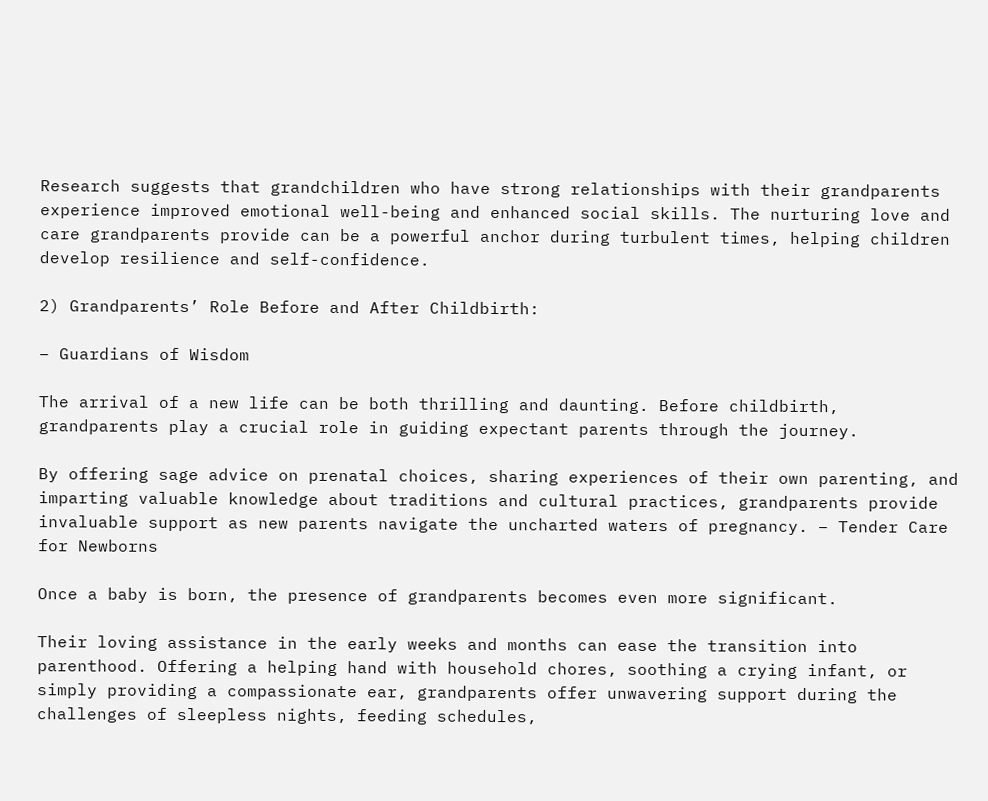Research suggests that grandchildren who have strong relationships with their grandparents experience improved emotional well-being and enhanced social skills. The nurturing love and care grandparents provide can be a powerful anchor during turbulent times, helping children develop resilience and self-confidence.

2) Grandparents’ Role Before and After Childbirth:

– Guardians of Wisdom

The arrival of a new life can be both thrilling and daunting. Before childbirth, grandparents play a crucial role in guiding expectant parents through the journey.

By offering sage advice on prenatal choices, sharing experiences of their own parenting, and imparting valuable knowledge about traditions and cultural practices, grandparents provide invaluable support as new parents navigate the uncharted waters of pregnancy. – Tender Care for Newborns

Once a baby is born, the presence of grandparents becomes even more significant.

Their loving assistance in the early weeks and months can ease the transition into parenthood. Offering a helping hand with household chores, soothing a crying infant, or simply providing a compassionate ear, grandparents offer unwavering support during the challenges of sleepless nights, feeding schedules,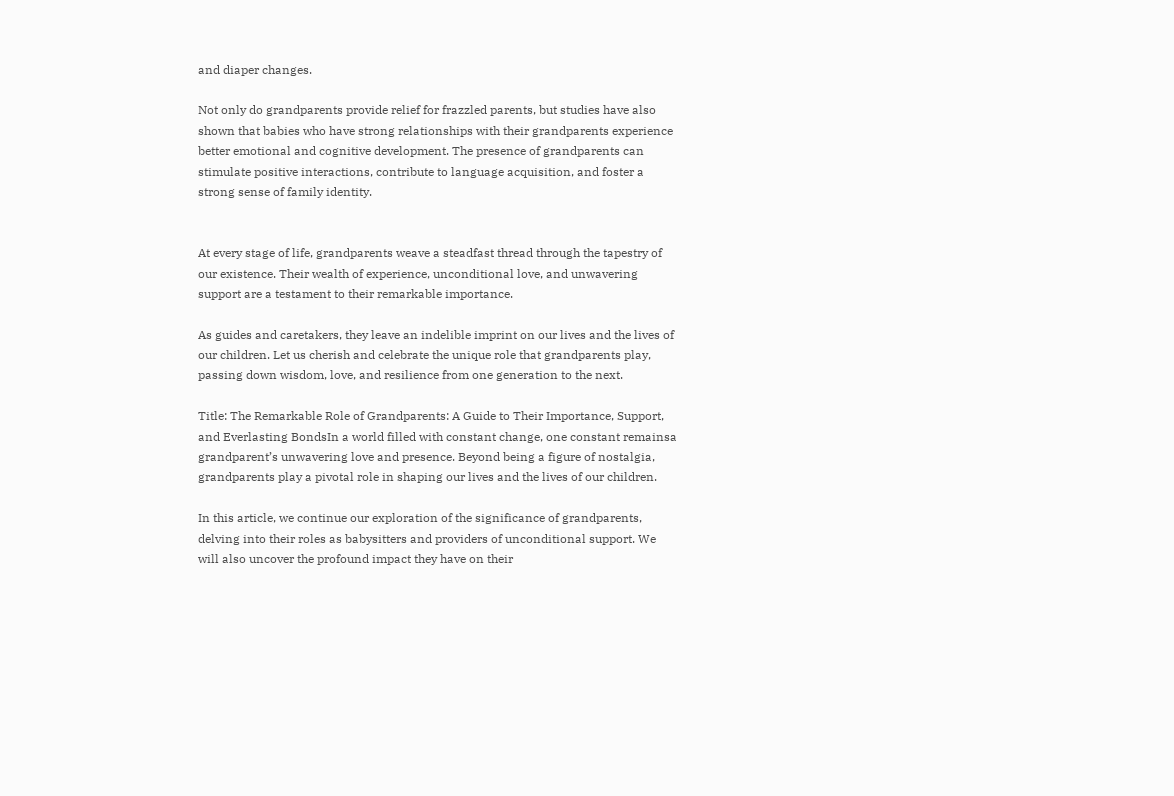and diaper changes.

Not only do grandparents provide relief for frazzled parents, but studies have also shown that babies who have strong relationships with their grandparents experience better emotional and cognitive development. The presence of grandparents can stimulate positive interactions, contribute to language acquisition, and foster a strong sense of family identity.


At every stage of life, grandparents weave a steadfast thread through the tapestry of our existence. Their wealth of experience, unconditional love, and unwavering support are a testament to their remarkable importance.

As guides and caretakers, they leave an indelible imprint on our lives and the lives of our children. Let us cherish and celebrate the unique role that grandparents play, passing down wisdom, love, and resilience from one generation to the next.

Title: The Remarkable Role of Grandparents: A Guide to Their Importance, Support, and Everlasting BondsIn a world filled with constant change, one constant remainsa grandparent’s unwavering love and presence. Beyond being a figure of nostalgia, grandparents play a pivotal role in shaping our lives and the lives of our children.

In this article, we continue our exploration of the significance of grandparents, delving into their roles as babysitters and providers of unconditional support. We will also uncover the profound impact they have on their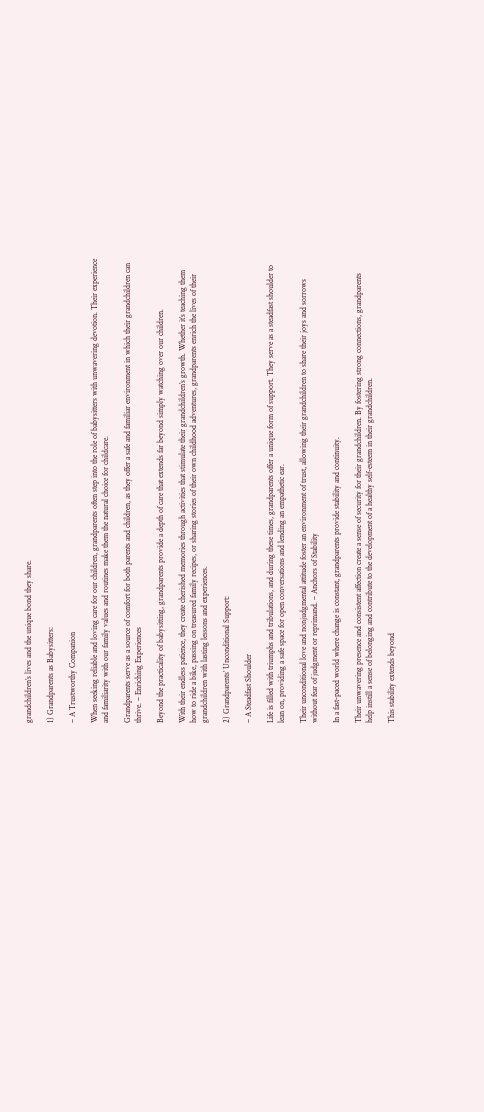grandchildren’s lives and the unique bond they share.

1) Grandparents as Babysitters:

– A Trustworthy Companion

When seeking reliable and loving care for our children, grandparents often step into the role of babysitters with unwavering devotion. Their experience and familiarity with our family values and routines make them the natural choice for childcare.

Grandparents serve as a source of comfort for both parents and children, as they offer a safe and familiar environment in which their grandchildren can thrive. – Enriching Experiences

Beyond the practicality of babysitting, grandparents provide a depth of care that extends far beyond simply watching over our children.

With their endless patience, they create cherished memories through activities that stimulate their grandchildren’s growth. Whether it’s teaching them how to ride a bike, passing on treasured family recipes, or sharing stories of their own childhood adventures, grandparents enrich the lives of their grandchildren with lasting lessons and experiences.

2) Grandparents’ Unconditional Support:

– A Steadfast Shoulder

Life is filled with triumphs and tribulations, and during these times, grandparents offer a unique form of support. They serve as a steadfast shoulder to lean on, providing a safe space for open conversations and lending an empathetic ear.

Their unconditional love and nonjudgmental attitude foster an environment of trust, allowing their grandchildren to share their joys and sorrows without fear of judgment or reprimand. – Anchors of Stability

In a fast-paced world where change is constant, grandparents provide stability and continuity.

Their unwavering presence and consistent affection create a sense of security for their grandchildren. By fostering strong connections, grandparents help instill a sense of belonging and contribute to the development of a healthy self-esteem in their grandchildren.

This stability extends beyond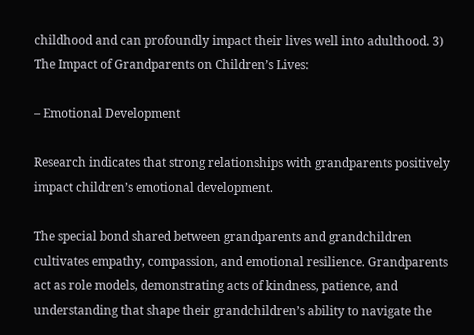childhood and can profoundly impact their lives well into adulthood. 3) The Impact of Grandparents on Children’s Lives:

– Emotional Development

Research indicates that strong relationships with grandparents positively impact children’s emotional development.

The special bond shared between grandparents and grandchildren cultivates empathy, compassion, and emotional resilience. Grandparents act as role models, demonstrating acts of kindness, patience, and understanding that shape their grandchildren’s ability to navigate the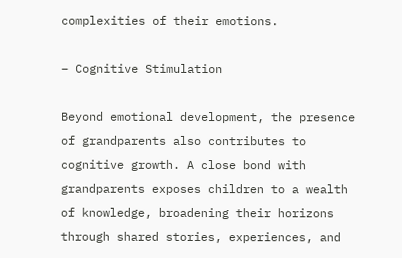complexities of their emotions.

– Cognitive Stimulation

Beyond emotional development, the presence of grandparents also contributes to cognitive growth. A close bond with grandparents exposes children to a wealth of knowledge, broadening their horizons through shared stories, experiences, and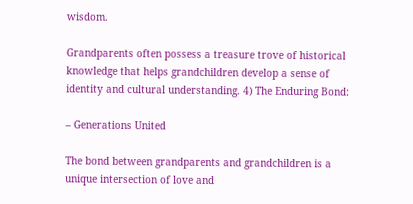wisdom.

Grandparents often possess a treasure trove of historical knowledge that helps grandchildren develop a sense of identity and cultural understanding. 4) The Enduring Bond:

– Generations United

The bond between grandparents and grandchildren is a unique intersection of love and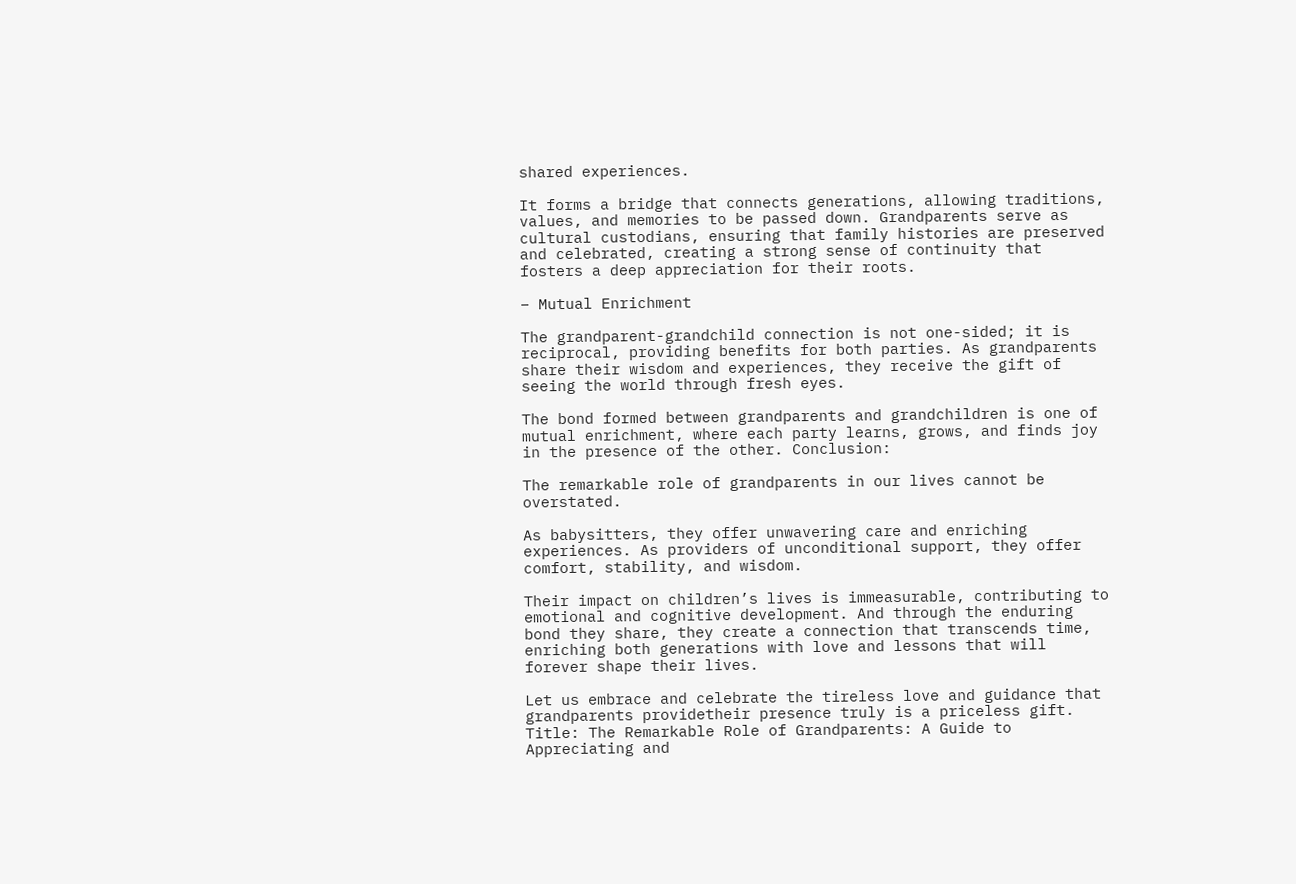shared experiences.

It forms a bridge that connects generations, allowing traditions, values, and memories to be passed down. Grandparents serve as cultural custodians, ensuring that family histories are preserved and celebrated, creating a strong sense of continuity that fosters a deep appreciation for their roots.

– Mutual Enrichment

The grandparent-grandchild connection is not one-sided; it is reciprocal, providing benefits for both parties. As grandparents share their wisdom and experiences, they receive the gift of seeing the world through fresh eyes.

The bond formed between grandparents and grandchildren is one of mutual enrichment, where each party learns, grows, and finds joy in the presence of the other. Conclusion:

The remarkable role of grandparents in our lives cannot be overstated.

As babysitters, they offer unwavering care and enriching experiences. As providers of unconditional support, they offer comfort, stability, and wisdom.

Their impact on children’s lives is immeasurable, contributing to emotional and cognitive development. And through the enduring bond they share, they create a connection that transcends time, enriching both generations with love and lessons that will forever shape their lives.

Let us embrace and celebrate the tireless love and guidance that grandparents providetheir presence truly is a priceless gift. Title: The Remarkable Role of Grandparents: A Guide to Appreciating and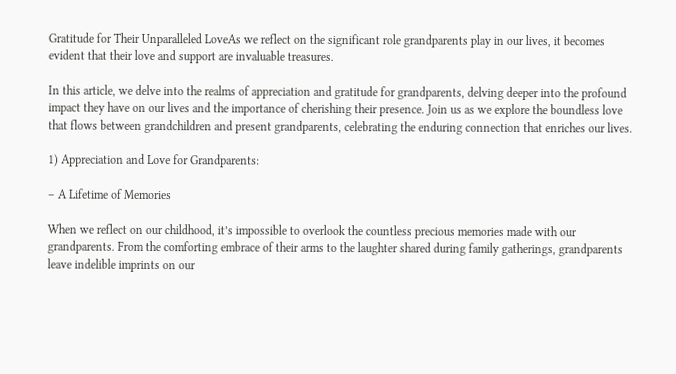Gratitude for Their Unparalleled LoveAs we reflect on the significant role grandparents play in our lives, it becomes evident that their love and support are invaluable treasures.

In this article, we delve into the realms of appreciation and gratitude for grandparents, delving deeper into the profound impact they have on our lives and the importance of cherishing their presence. Join us as we explore the boundless love that flows between grandchildren and present grandparents, celebrating the enduring connection that enriches our lives.

1) Appreciation and Love for Grandparents:

– A Lifetime of Memories

When we reflect on our childhood, it’s impossible to overlook the countless precious memories made with our grandparents. From the comforting embrace of their arms to the laughter shared during family gatherings, grandparents leave indelible imprints on our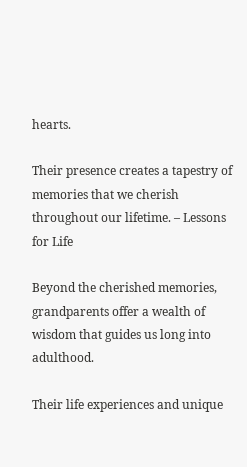hearts.

Their presence creates a tapestry of memories that we cherish throughout our lifetime. – Lessons for Life

Beyond the cherished memories, grandparents offer a wealth of wisdom that guides us long into adulthood.

Their life experiences and unique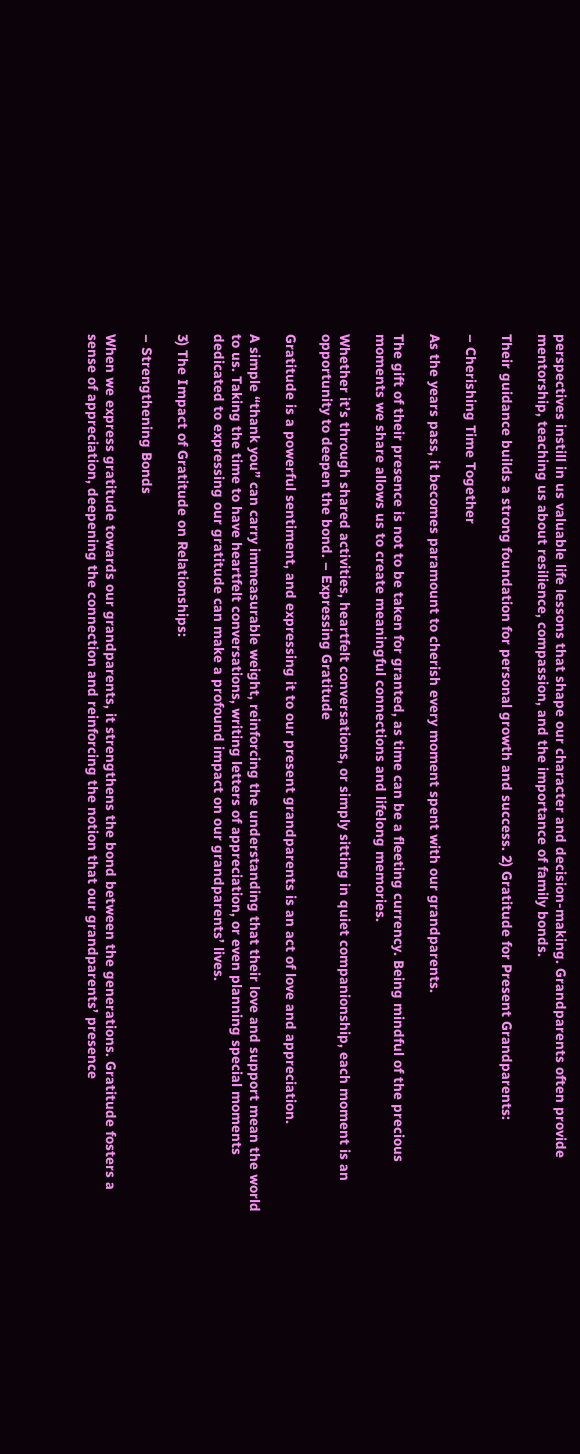perspectives instill in us valuable life lessons that shape our character and decision-making. Grandparents often provide mentorship, teaching us about resilience, compassion, and the importance of family bonds.

Their guidance builds a strong foundation for personal growth and success. 2) Gratitude for Present Grandparents:

– Cherishing Time Together

As the years pass, it becomes paramount to cherish every moment spent with our grandparents.

The gift of their presence is not to be taken for granted, as time can be a fleeting currency. Being mindful of the precious moments we share allows us to create meaningful connections and lifelong memories.

Whether it’s through shared activities, heartfelt conversations, or simply sitting in quiet companionship, each moment is an opportunity to deepen the bond. – Expressing Gratitude

Gratitude is a powerful sentiment, and expressing it to our present grandparents is an act of love and appreciation.

A simple “thank you” can carry immeasurable weight, reinforcing the understanding that their love and support mean the world to us. Taking the time to have heartfelt conversations, writing letters of appreciation, or even planning special moments dedicated to expressing our gratitude can make a profound impact on our grandparents’ lives.

3) The Impact of Gratitude on Relationships:

– Strengthening Bonds

When we express gratitude towards our grandparents, it strengthens the bond between the generations. Gratitude fosters a sense of appreciation, deepening the connection and reinforcing the notion that our grandparents’ presence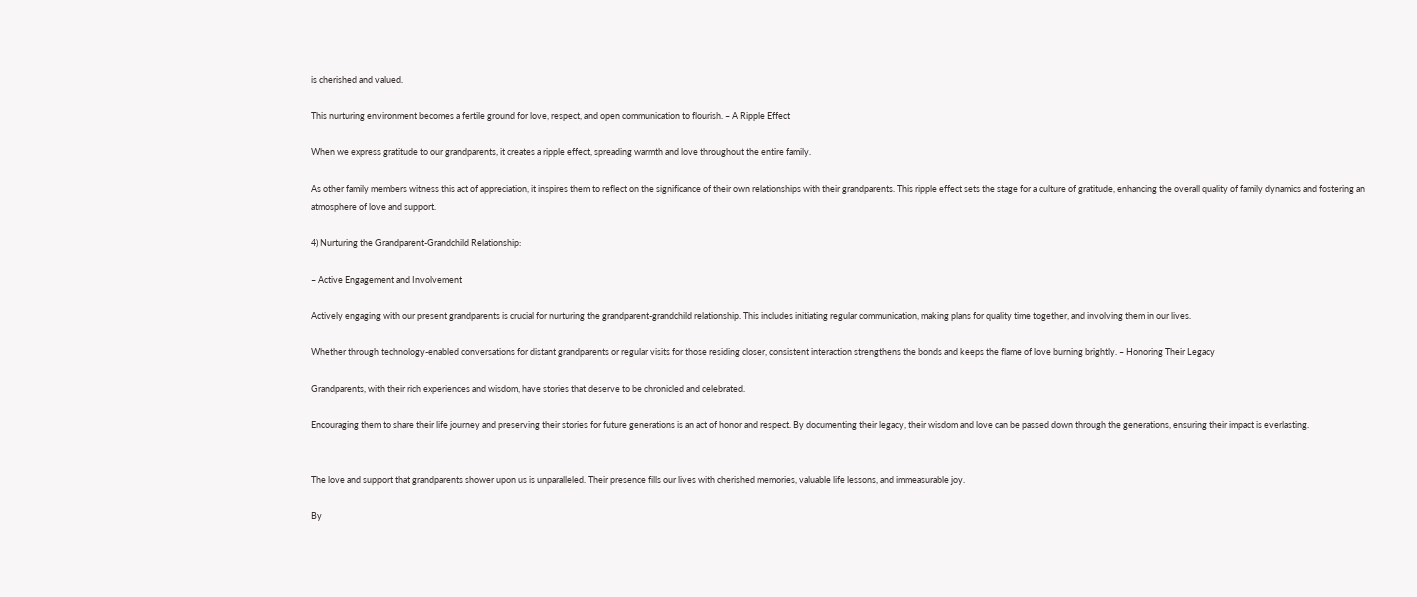is cherished and valued.

This nurturing environment becomes a fertile ground for love, respect, and open communication to flourish. – A Ripple Effect

When we express gratitude to our grandparents, it creates a ripple effect, spreading warmth and love throughout the entire family.

As other family members witness this act of appreciation, it inspires them to reflect on the significance of their own relationships with their grandparents. This ripple effect sets the stage for a culture of gratitude, enhancing the overall quality of family dynamics and fostering an atmosphere of love and support.

4) Nurturing the Grandparent-Grandchild Relationship:

– Active Engagement and Involvement

Actively engaging with our present grandparents is crucial for nurturing the grandparent-grandchild relationship. This includes initiating regular communication, making plans for quality time together, and involving them in our lives.

Whether through technology-enabled conversations for distant grandparents or regular visits for those residing closer, consistent interaction strengthens the bonds and keeps the flame of love burning brightly. – Honoring Their Legacy

Grandparents, with their rich experiences and wisdom, have stories that deserve to be chronicled and celebrated.

Encouraging them to share their life journey and preserving their stories for future generations is an act of honor and respect. By documenting their legacy, their wisdom and love can be passed down through the generations, ensuring their impact is everlasting.


The love and support that grandparents shower upon us is unparalleled. Their presence fills our lives with cherished memories, valuable life lessons, and immeasurable joy.

By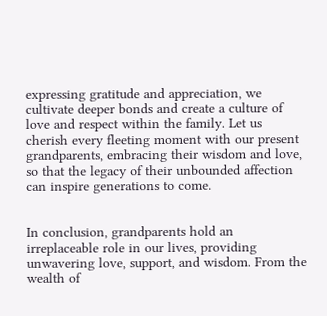expressing gratitude and appreciation, we cultivate deeper bonds and create a culture of love and respect within the family. Let us cherish every fleeting moment with our present grandparents, embracing their wisdom and love, so that the legacy of their unbounded affection can inspire generations to come.


In conclusion, grandparents hold an irreplaceable role in our lives, providing unwavering love, support, and wisdom. From the wealth of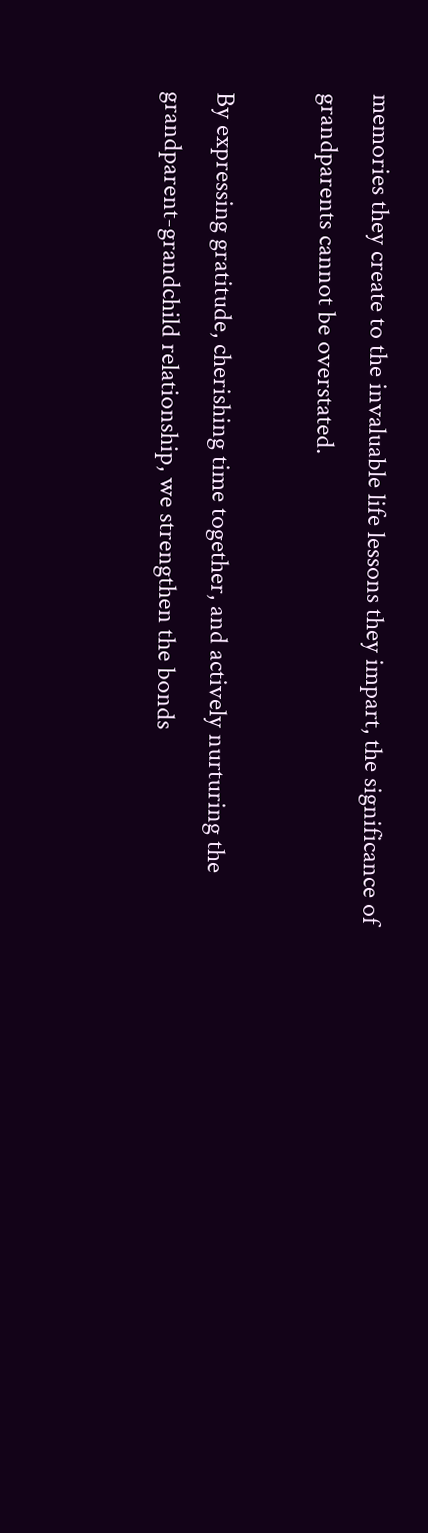memories they create to the invaluable life lessons they impart, the significance of grandparents cannot be overstated.

By expressing gratitude, cherishing time together, and actively nurturing the grandparent-grandchild relationship, we strengthen the bonds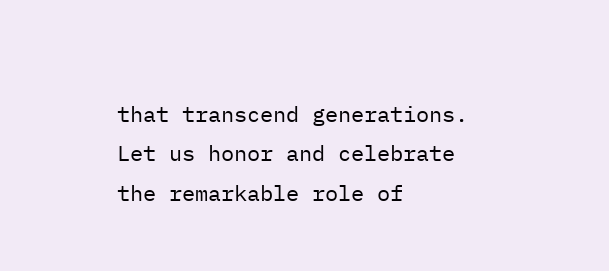that transcend generations. Let us honor and celebrate the remarkable role of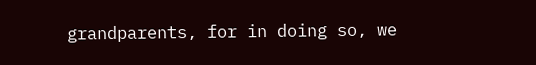grandparents, for in doing so, we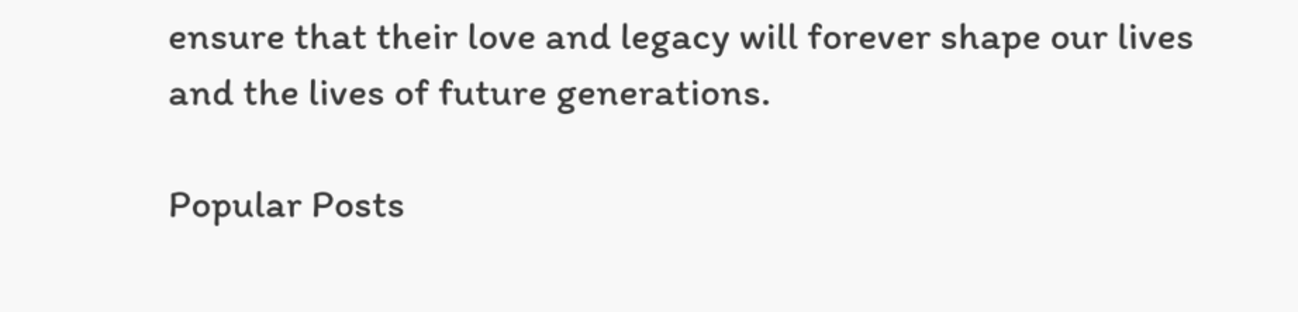ensure that their love and legacy will forever shape our lives and the lives of future generations.

Popular Posts